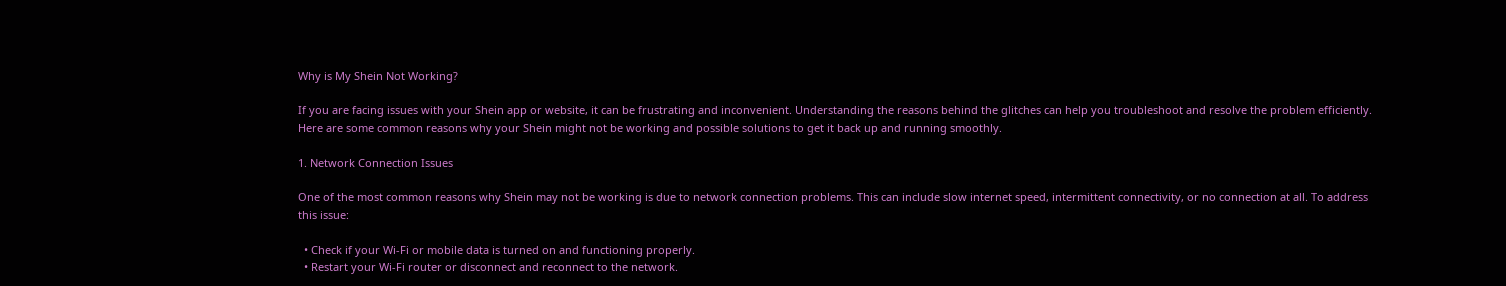Why is My Shein Not Working?

If you are facing issues with your Shein app or website, it can be frustrating and inconvenient. Understanding the reasons behind the glitches can help you troubleshoot and resolve the problem efficiently. Here are some common reasons why your Shein might not be working and possible solutions to get it back up and running smoothly.

1. Network Connection Issues

One of the most common reasons why Shein may not be working is due to network connection problems. This can include slow internet speed, intermittent connectivity, or no connection at all. To address this issue:

  • Check if your Wi-Fi or mobile data is turned on and functioning properly.
  • Restart your Wi-Fi router or disconnect and reconnect to the network.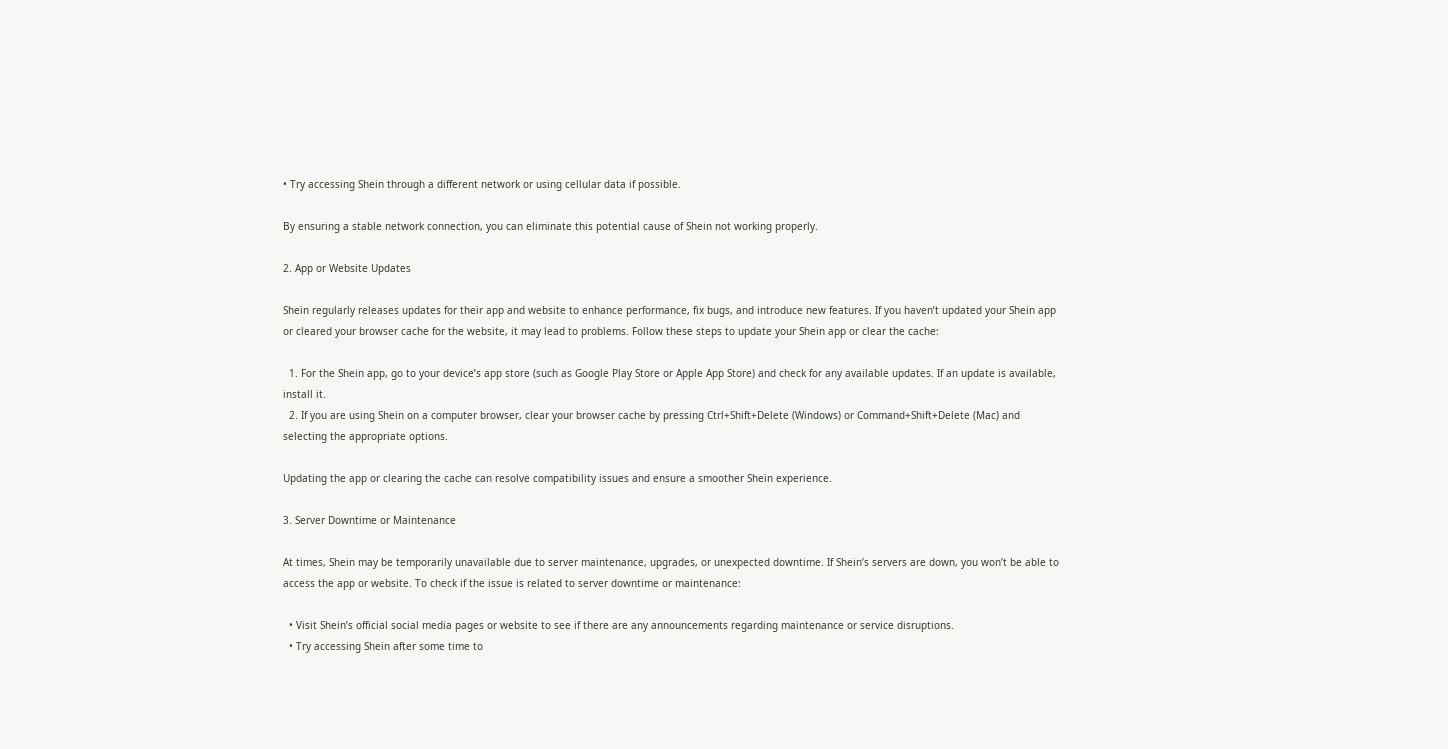• Try accessing Shein through a different network or using cellular data if possible.

By ensuring a stable network connection, you can eliminate this potential cause of Shein not working properly.

2. App or Website Updates

Shein regularly releases updates for their app and website to enhance performance, fix bugs, and introduce new features. If you haven’t updated your Shein app or cleared your browser cache for the website, it may lead to problems. Follow these steps to update your Shein app or clear the cache:

  1. For the Shein app, go to your device’s app store (such as Google Play Store or Apple App Store) and check for any available updates. If an update is available, install it.
  2. If you are using Shein on a computer browser, clear your browser cache by pressing Ctrl+Shift+Delete (Windows) or Command+Shift+Delete (Mac) and selecting the appropriate options.

Updating the app or clearing the cache can resolve compatibility issues and ensure a smoother Shein experience.

3. Server Downtime or Maintenance

At times, Shein may be temporarily unavailable due to server maintenance, upgrades, or unexpected downtime. If Shein’s servers are down, you won’t be able to access the app or website. To check if the issue is related to server downtime or maintenance:

  • Visit Shein’s official social media pages or website to see if there are any announcements regarding maintenance or service disruptions.
  • Try accessing Shein after some time to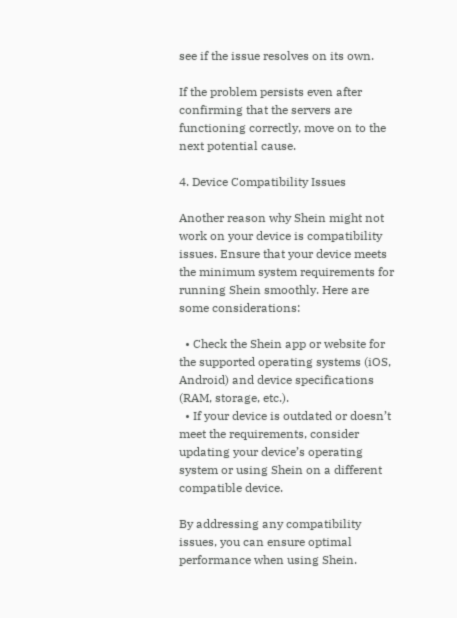see if the issue resolves on its own.

If the problem persists even after confirming that the servers are functioning correctly, move on to the next potential cause.

4. Device Compatibility Issues

Another reason why Shein might not work on your device is compatibility issues. Ensure that your device meets the minimum system requirements for running Shein smoothly. Here are some considerations:

  • Check the Shein app or website for the supported operating systems (iOS, Android) and device specifications (RAM, storage, etc.).
  • If your device is outdated or doesn’t meet the requirements, consider updating your device’s operating system or using Shein on a different compatible device.

By addressing any compatibility issues, you can ensure optimal performance when using Shein.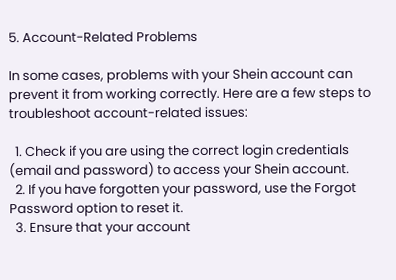5. Account-Related Problems

In some cases, problems with your Shein account can prevent it from working correctly. Here are a few steps to troubleshoot account-related issues:

  1. Check if you are using the correct login credentials (email and password) to access your Shein account.
  2. If you have forgotten your password, use the Forgot Password option to reset it.
  3. Ensure that your account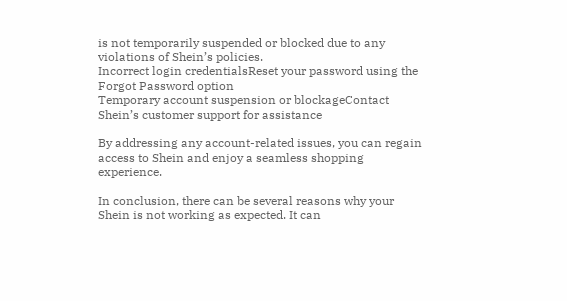is not temporarily suspended or blocked due to any violations of Shein’s policies.
Incorrect login credentialsReset your password using the Forgot Password option
Temporary account suspension or blockageContact Shein’s customer support for assistance

By addressing any account-related issues, you can regain access to Shein and enjoy a seamless shopping experience.

In conclusion, there can be several reasons why your Shein is not working as expected. It can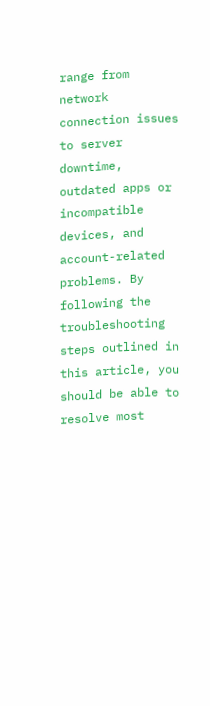range from network connection issues to server downtime, outdated apps or incompatible devices, and account-related problems. By following the troubleshooting steps outlined in this article, you should be able to resolve most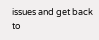issues and get back to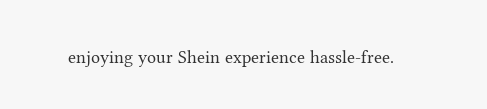enjoying your Shein experience hassle-free.